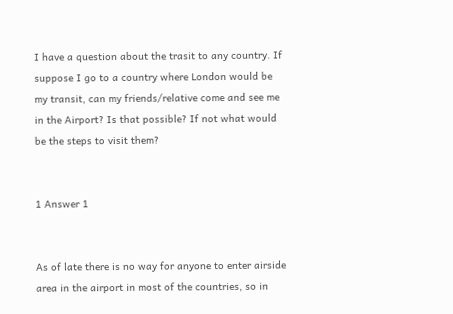I have a question about the trasit to any country. If suppose I go to a country where London would be my transit, can my friends/relative come and see me in the Airport? Is that possible? If not what would be the steps to visit them?


1 Answer 1


As of late there is no way for anyone to enter airside area in the airport in most of the countries, so in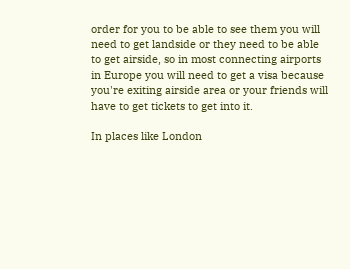order for you to be able to see them you will need to get landside or they need to be able to get airside, so in most connecting airports in Europe you will need to get a visa because you're exiting airside area or your friends will have to get tickets to get into it.

In places like London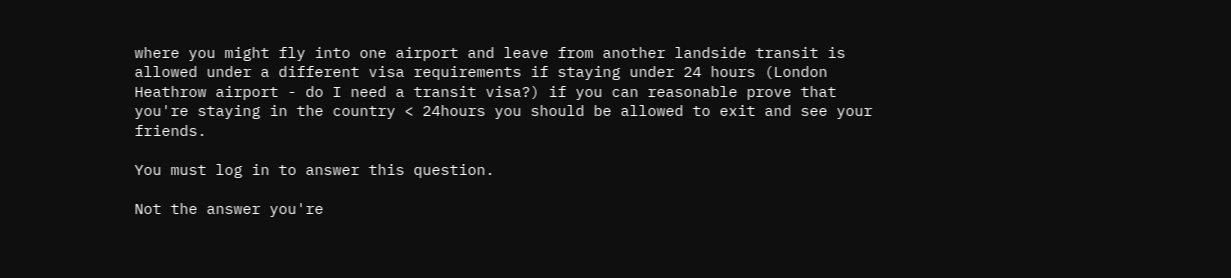where you might fly into one airport and leave from another landside transit is allowed under a different visa requirements if staying under 24 hours (London Heathrow airport - do I need a transit visa?) if you can reasonable prove that you're staying in the country < 24hours you should be allowed to exit and see your friends.

You must log in to answer this question.

Not the answer you're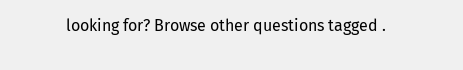looking for? Browse other questions tagged .